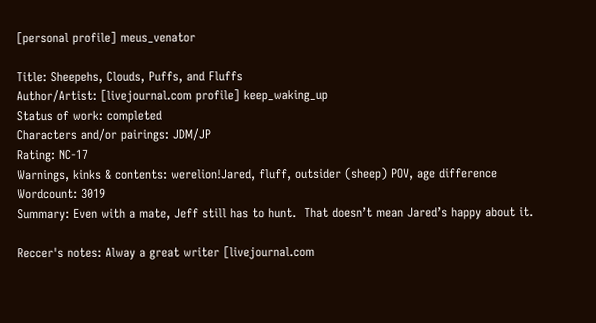[personal profile] meus_venator

Title: Sheepehs, Clouds, Puffs, and Fluffs
Author/Artist: [livejournal.com profile] keep_waking_up
Status of work: completed
Characters and/or pairings: JDM/JP
Rating: NC-17
Warnings, kinks & contents: werelion!Jared, fluff, outsider (sheep) POV, age difference
Wordcount: 3019
Summary: Even with a mate, Jeff still has to hunt.  That doesn’t mean Jared’s happy about it.

Reccer's notes: Alway a great writer [livejournal.com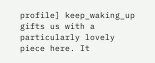profile] keep_waking_up gifts us with a particularly lovely piece here. It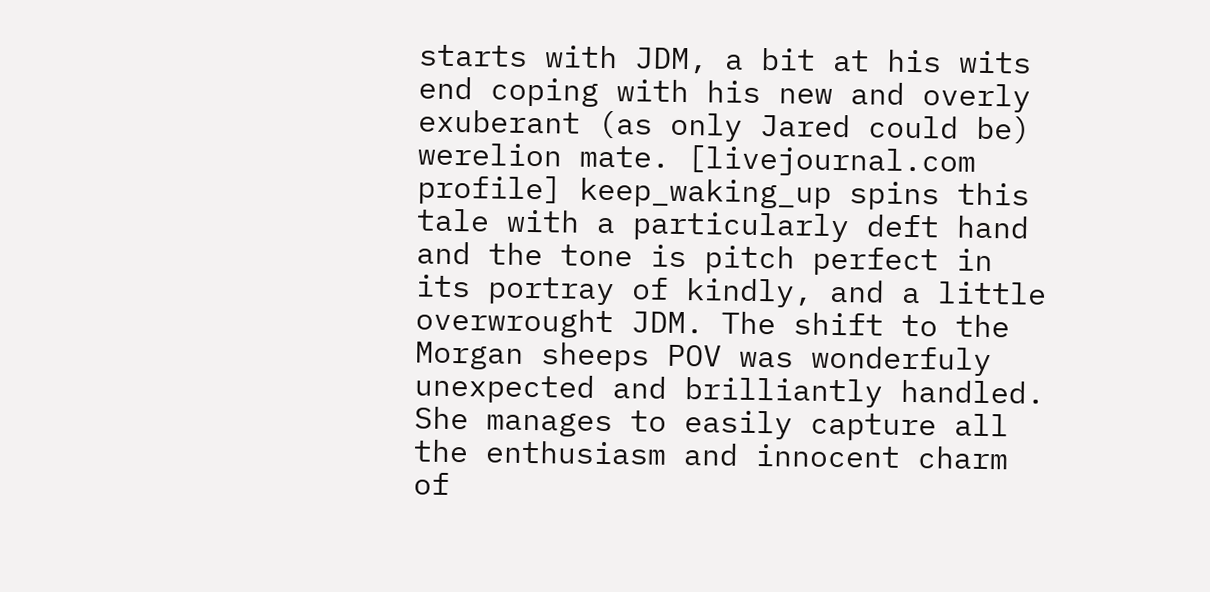starts with JDM, a bit at his wits end coping with his new and overly exuberant (as only Jared could be) werelion mate. [livejournal.com profile] keep_waking_up spins this tale with a particularly deft hand and the tone is pitch perfect in its portray of kindly, and a little overwrought JDM. The shift to the Morgan sheeps POV was wonderfuly unexpected and brilliantly handled. She manages to easily capture all the enthusiasm and innocent charm of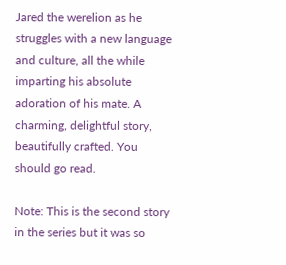Jared the werelion as he struggles with a new language and culture, all the while imparting his absolute adoration of his mate. A charming, delightful story, beautifully crafted. You should go read.

Note: This is the second story in the series but it was so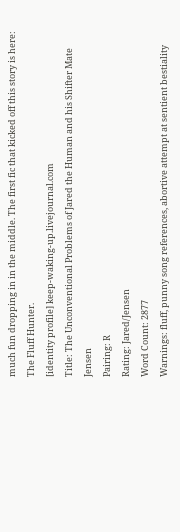much fun dropping in in the middle. The first fic that kicked off this story is here: The Fluff Hunter.
[identity profile] keep-waking-up.livejournal.com
Title: The Unconventional Problems of Jared the Human and his Shifter Mate Jensen
Pairing: R
Rating: Jared/Jensen
Word Count: 2877
Warnings: fluff, punny song references, abortive attempt at sentient bestiality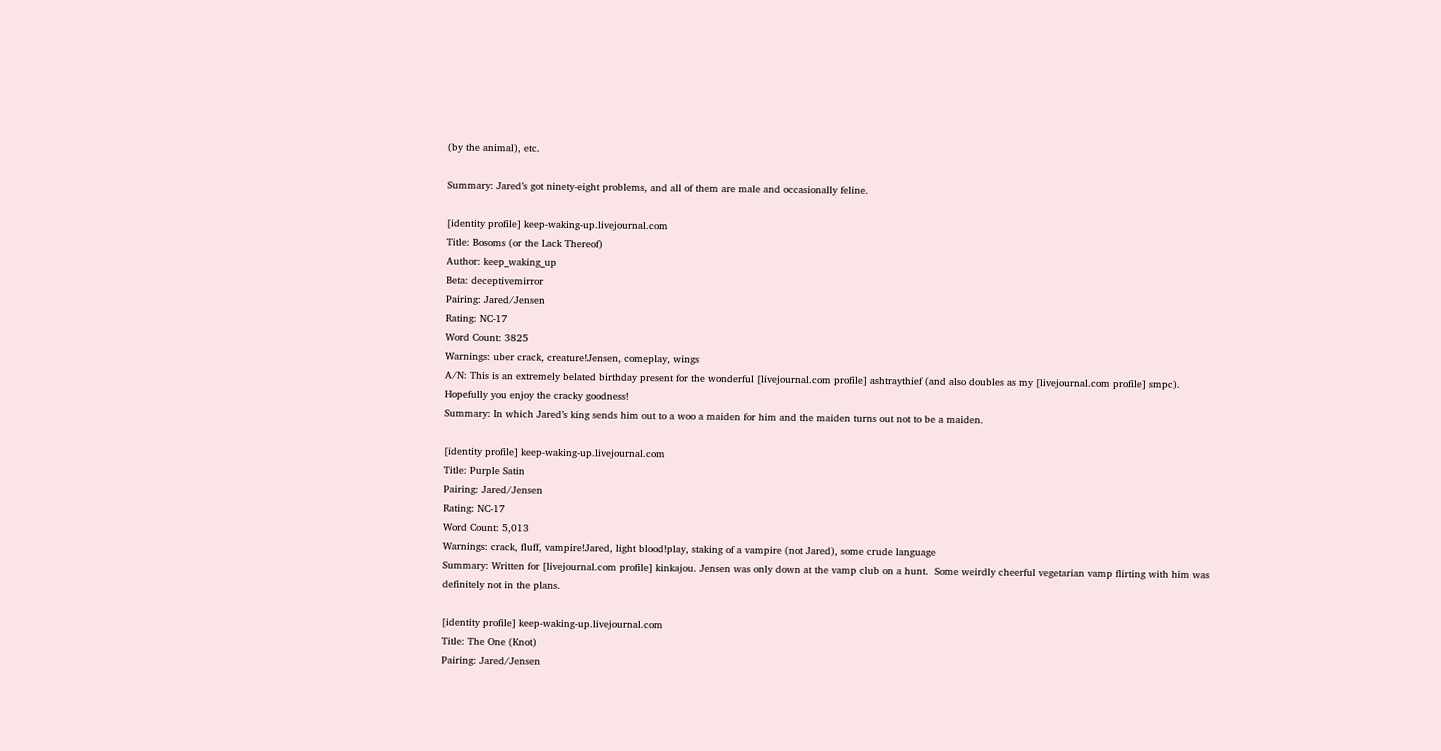(by the animal), etc.

Summary: Jared’s got ninety-eight problems, and all of them are male and occasionally feline.

[identity profile] keep-waking-up.livejournal.com
Title: Bosoms (or the Lack Thereof)
Author: keep_waking_up
Beta: deceptivemirror
Pairing: Jared/Jensen
Rating: NC-17
Word Count: 3825
Warnings: uber crack, creature!Jensen, comeplay, wings
A/N: This is an extremely belated birthday present for the wonderful [livejournal.com profile] ashtraythief (and also doubles as my [livejournal.com profile] smpc).  Hopefully you enjoy the cracky goodness!
Summary: In which Jared’s king sends him out to a woo a maiden for him and the maiden turns out not to be a maiden.

[identity profile] keep-waking-up.livejournal.com
Title: Purple Satin
Pairing: Jared/Jensen
Rating: NC-17
Word Count: 5,013
Warnings: crack, fluff, vampire!Jared, light blood!play, staking of a vampire (not Jared), some crude language
Summary: Written for [livejournal.com profile] kinkajou. Jensen was only down at the vamp club on a hunt.  Some weirdly cheerful vegetarian vamp flirting with him was definitely not in the plans.

[identity profile] keep-waking-up.livejournal.com
Title: The One (Knot)
Pairing: Jared/Jensen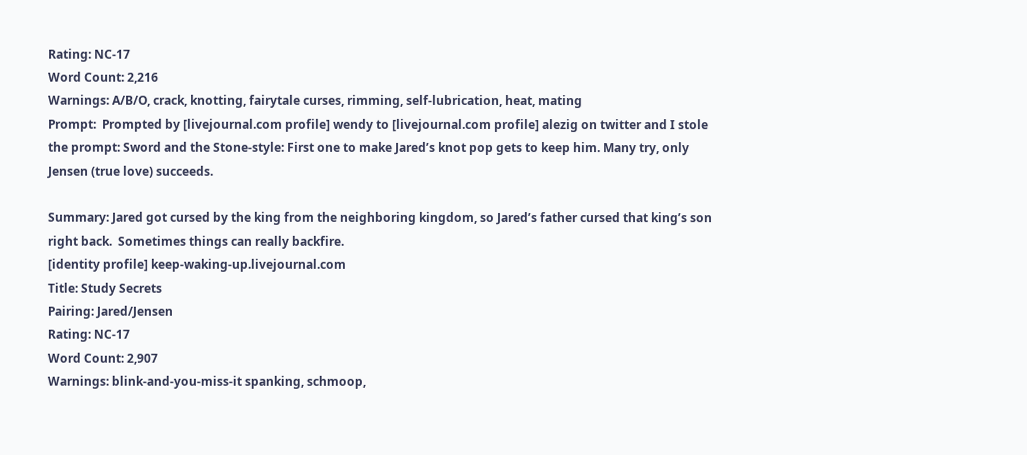Rating: NC-17
Word Count: 2,216
Warnings: A/B/O, crack, knotting, fairytale curses, rimming, self-lubrication, heat, mating
Prompt:  Prompted by [livejournal.com profile] wendy to [livejournal.com profile] alezig on twitter and I stole the prompt: Sword and the Stone-style: First one to make Jared’s knot pop gets to keep him. Many try, only Jensen (true love) succeeds.

Summary: Jared got cursed by the king from the neighboring kingdom, so Jared’s father cursed that king’s son right back.  Sometimes things can really backfire.
[identity profile] keep-waking-up.livejournal.com
Title: Study Secrets
Pairing: Jared/Jensen
Rating: NC-17
Word Count: 2,907
Warnings: blink-and-you-miss-it spanking, schmoop,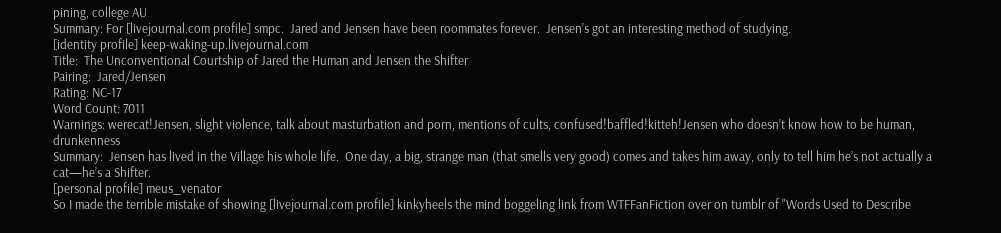pining, college AU
Summary: For [livejournal.com profile] smpc.  Jared and Jensen have been roommates forever.  Jensen’s got an interesting method of studying.
[identity profile] keep-waking-up.livejournal.com
Title:  The Unconventional Courtship of Jared the Human and Jensen the Shifter
Pairing:  Jared/Jensen
Rating: NC-17
Word Count: 7011
Warnings: werecat!Jensen, slight violence, talk about masturbation and porn, mentions of cults, confused!baffled!kitteh!Jensen who doesn’t know how to be human, drunkenness
Summary:  Jensen has lived in the Village his whole life.  One day, a big, strange man (that smells very good) comes and takes him away, only to tell him he’s not actually a cat—he’s a Shifter.
[personal profile] meus_venator
So I made the terrible mistake of showing [livejournal.com profile] kinkyheels the mind boggeling link from WTFFanFiction over on tumblr of "Words Used to Describe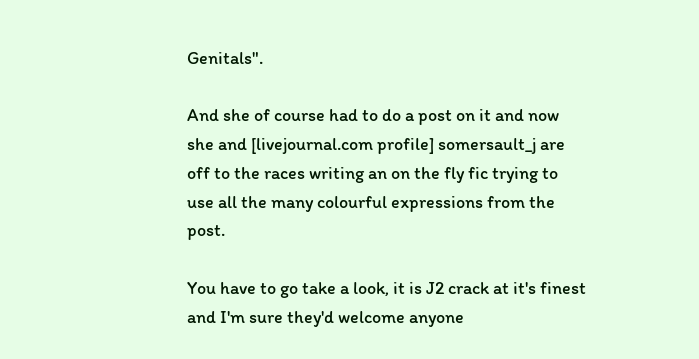Genitals".

And she of course had to do a post on it and now she and [livejournal.com profile] somersault_j are off to the races writing an on the fly fic trying to use all the many colourful expressions from the post.

You have to go take a look, it is J2 crack at it's finest and I'm sure they'd welcome anyone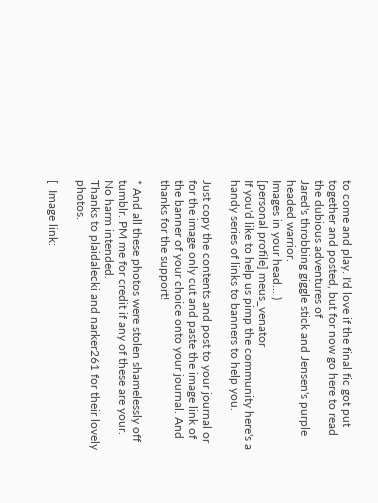to come and play. I'd love if the final fic got put together and posted, but for now go here to read the dubious adventures of
Jared's throbbing giggle stick and Jensen's purple headed warrior.
Images in your head... )
[personal profile] meus_venator
If you'd like to help us pimp the community here's a handy series of links to banners to help you.

Just copy the contents and post to your journal or for the image only cut and paste the image link of the banner of your choice onto your journal. And thanks for the support!

* And all these photos were stolen shamelessly off tumblr. PM me for credit if any of these are your. No harm intended.
Thanks to plaidalecki and narker261 for their lovely photos.

[  Image link: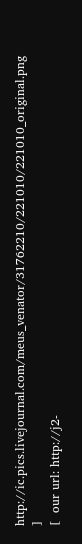http://ic.pics.livejournal.com/meus_venator/31762210/221010/221010_original.png   ]
[  our url: http://j2-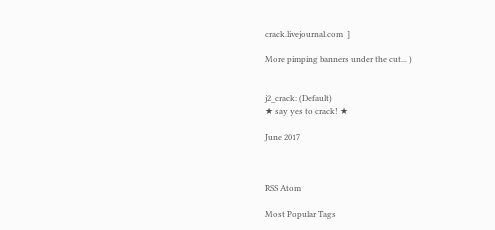crack.livejournal.com  ]

More pimping banners under the cut... )


j2_crack: (Default)
★ say yes to crack! ★

June 2017



RSS Atom

Most Popular Tags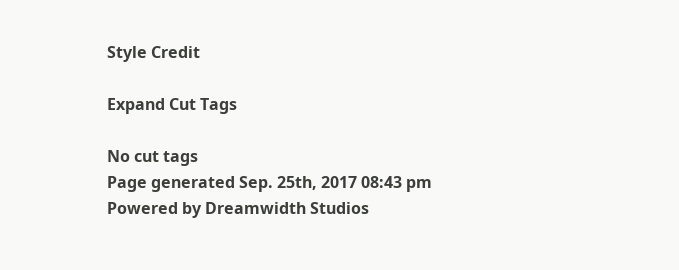Style Credit

Expand Cut Tags

No cut tags
Page generated Sep. 25th, 2017 08:43 pm
Powered by Dreamwidth Studios